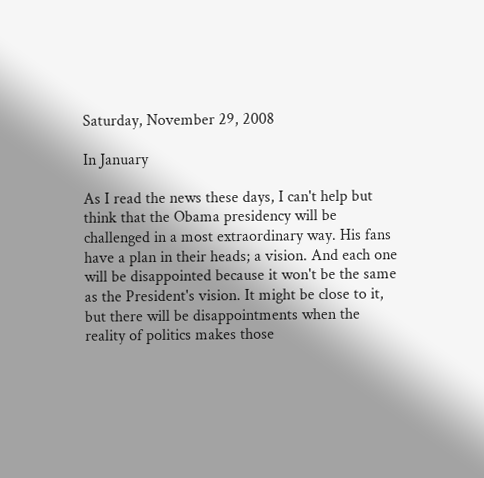Saturday, November 29, 2008

In January

As I read the news these days, I can't help but think that the Obama presidency will be challenged in a most extraordinary way. His fans have a plan in their heads; a vision. And each one will be disappointed because it won't be the same as the President's vision. It might be close to it, but there will be disappointments when the reality of politics makes those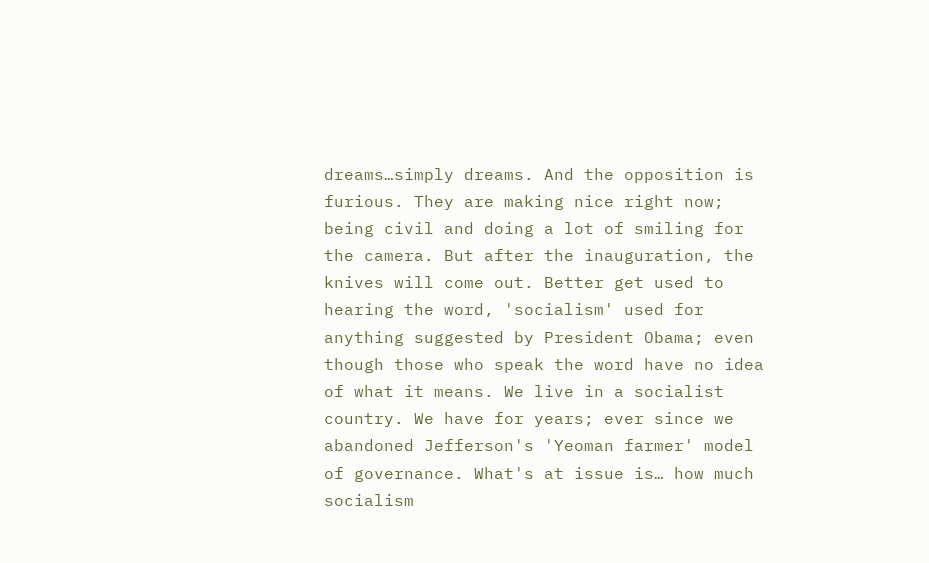dreams…simply dreams. And the opposition is furious. They are making nice right now; being civil and doing a lot of smiling for the camera. But after the inauguration, the knives will come out. Better get used to hearing the word, 'socialism' used for anything suggested by President Obama; even though those who speak the word have no idea of what it means. We live in a socialist country. We have for years; ever since we abandoned Jefferson's 'Yeoman farmer' model of governance. What's at issue is… how much socialism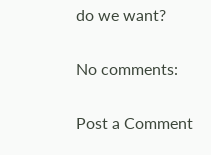do we want?

No comments:

Post a Comment